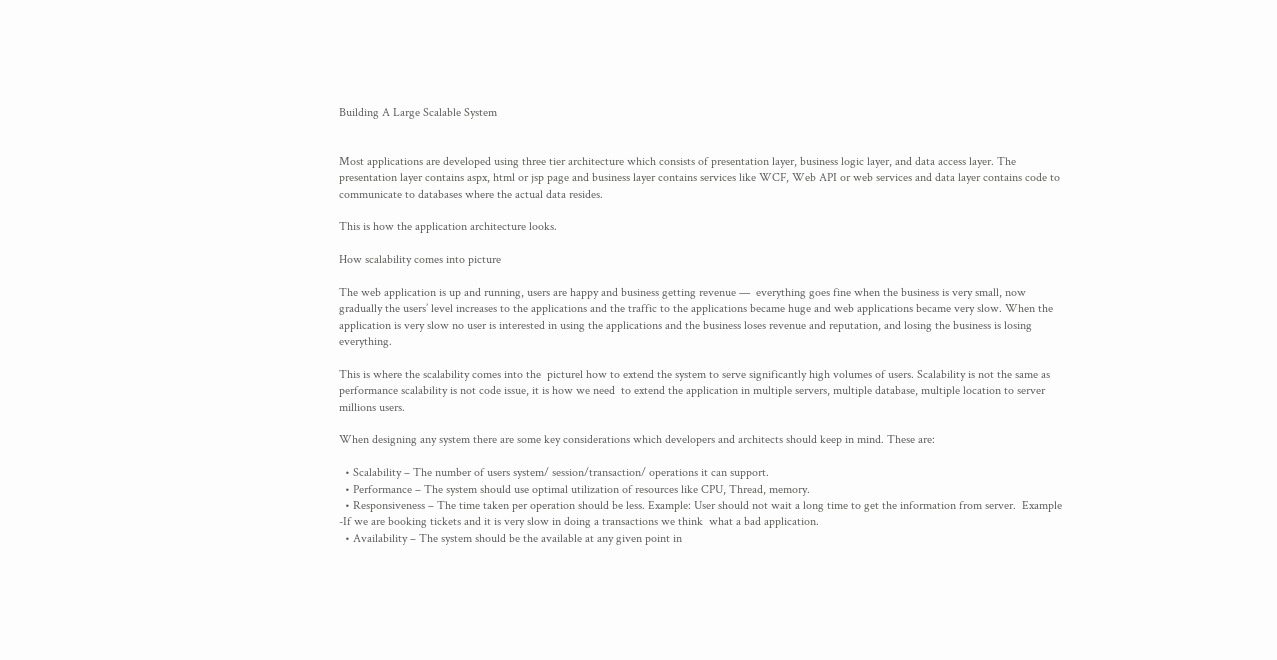Building A Large Scalable System


Most applications are developed using three tier architecture which consists of presentation layer, business logic layer, and data access layer. The presentation layer contains aspx, html or jsp page and business layer contains services like WCF, Web API or web services and data layer contains code to communicate to databases where the actual data resides.

This is how the application architecture looks.

How scalability comes into picture

The web application is up and running, users are happy and business getting revenue —  everything goes fine when the business is very small, now gradually the users’ level increases to the applications and the traffic to the applications became huge and web applications became very slow. When the application is very slow no user is interested in using the applications and the business loses revenue and reputation, and losing the business is losing everything.

This is where the scalability comes into the  picturel how to extend the system to serve significantly high volumes of users. Scalability is not the same as performance scalability is not code issue, it is how we need  to extend the application in multiple servers, multiple database, multiple location to server millions users.

When designing any system there are some key considerations which developers and architects should keep in mind. These are:

  • Scalability – The number of users system/ session/transaction/ operations it can support.
  • Performance – The system should use optimal utilization of resources like CPU, Thread, memory.
  • Responsiveness – The time taken per operation should be less. Example: User should not wait a long time to get the information from server.  Example -If we are booking tickets and it is very slow in doing a transactions we think  what a bad application.
  • Availability – The system should be the available at any given point in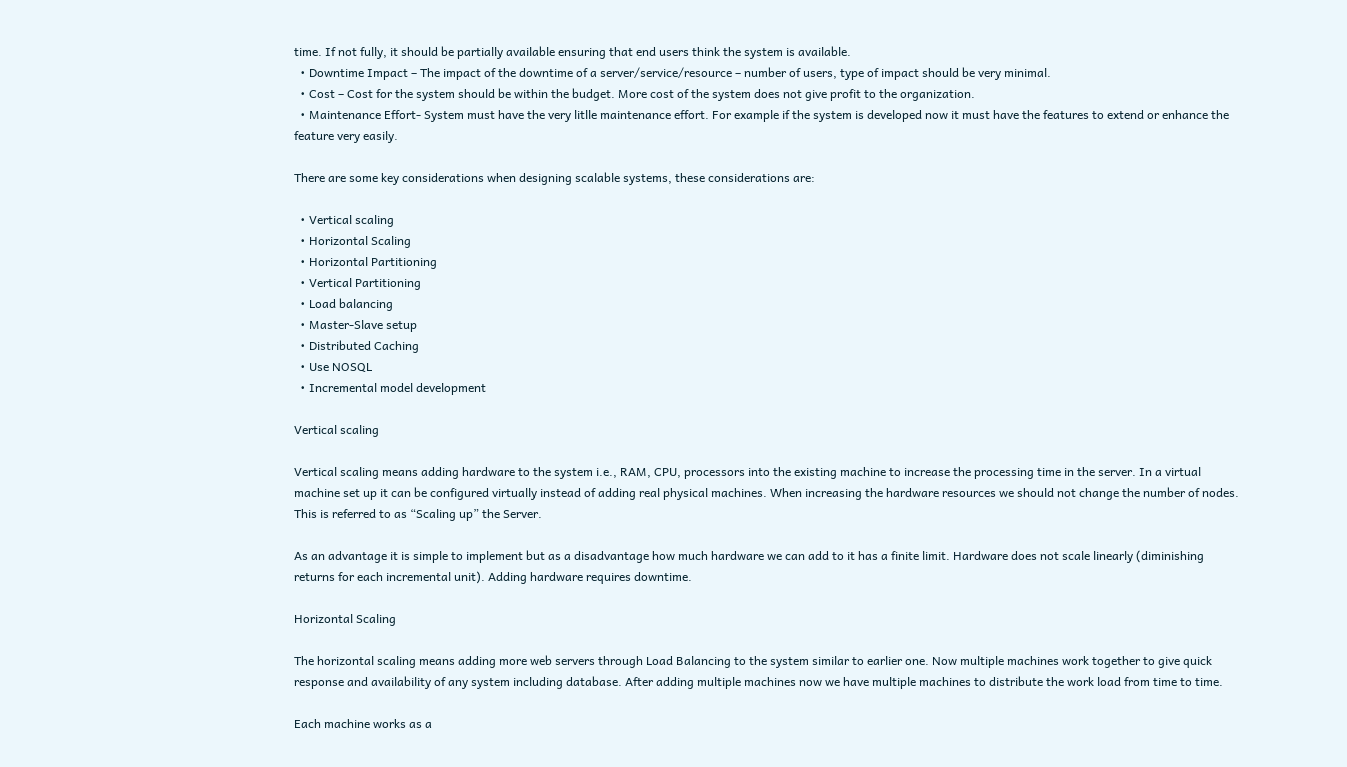time. If not fully, it should be partially available ensuring that end users think the system is available.
  • Downtime Impact – The impact of the downtime of a server/service/resource – number of users, type of impact should be very minimal.
  • Cost – Cost for the system should be within the budget. More cost of the system does not give profit to the organization.
  • Maintenance Effort- System must have the very litlle maintenance effort. For example if the system is developed now it must have the features to extend or enhance the feature very easily.

There are some key considerations when designing scalable systems, these considerations are:

  • Vertical scaling
  • Horizontal Scaling
  • Horizontal Partitioning
  • Vertical Partitioning
  • Load balancing
  • Master-Slave setup
  • Distributed Caching
  • Use NOSQL
  • Incremental model development

Vertical scaling

Vertical scaling means adding hardware to the system i.e., RAM, CPU, processors into the existing machine to increase the processing time in the server. In a virtual machine set up it can be configured virtually instead of adding real physical machines. When increasing the hardware resources we should not change the number of nodes. This is referred to as “Scaling up” the Server.

As an advantage it is simple to implement but as a disadvantage how much hardware we can add to it has a finite limit. Hardware does not scale linearly (diminishing returns for each incremental unit). Adding hardware requires downtime.

Horizontal Scaling

The horizontal scaling means adding more web servers through Load Balancing to the system similar to earlier one. Now multiple machines work together to give quick response and availability of any system including database. After adding multiple machines now we have multiple machines to distribute the work load from time to time.

Each machine works as a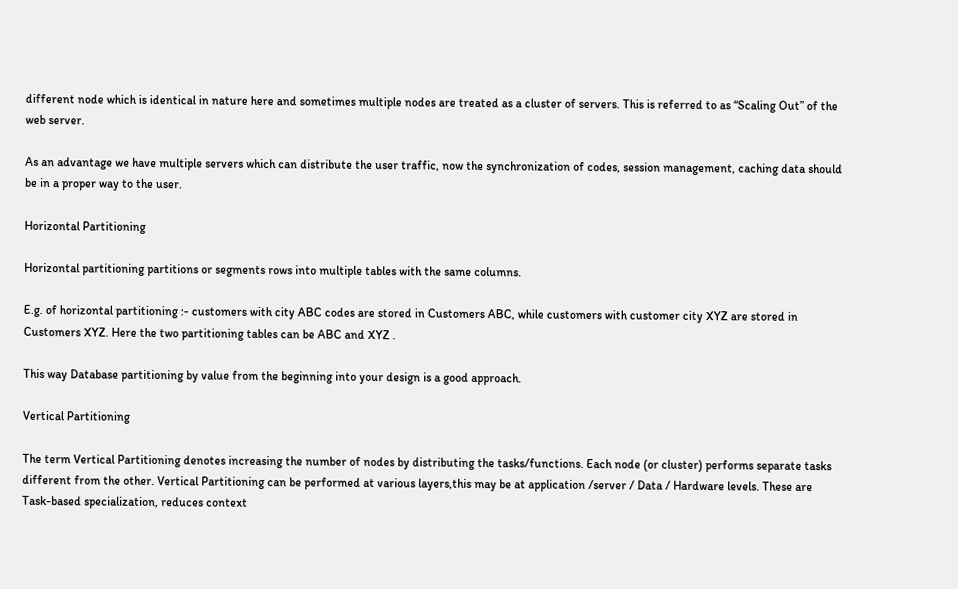different node which is identical in nature here and sometimes multiple nodes are treated as a cluster of servers. This is referred to as “Scaling Out” of the web server.

As an advantage we have multiple servers which can distribute the user traffic, now the synchronization of codes, session management, caching data should be in a proper way to the user.

Horizontal Partitioning

Horizontal partitioning partitions or segments rows into multiple tables with the same columns.

E.g. of horizontal partitioning :- customers with city ABC codes are stored in Customers ABC, while customers with customer city XYZ are stored in Customers XYZ. Here the two partitioning tables can be ABC and XYZ .

This way Database partitioning by value from the beginning into your design is a good approach.

Vertical Partitioning

The term Vertical Partitioning denotes increasing the number of nodes by distributing the tasks/functions. Each node (or cluster) performs separate tasks  different from the other. Vertical Partitioning can be performed at various layers,this may be at application /server / Data / Hardware levels. These are Task-based specialization, reduces context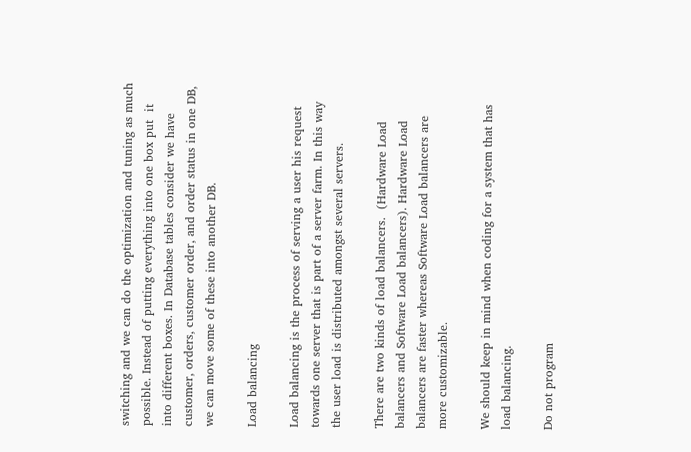switching and we can do the optimization and tuning as much possible. Instead of putting everything into one box put  it into different boxes. In Database tables consider we have customer, orders, customer order, and order status in one DB, we can move some of these into another DB.

Load balancing

Load balancing is the process of serving a user his request towards one server that is part of a server farm. In this way the user load is distributed amongst several servers.

There are two kinds of load balancers.  (Hardware Load balancers and Software Load balancers). Hardware Load balancers are faster whereas Software Load balancers are more customizable.

We should keep in mind when coding for a system that has load balancing.

Do not program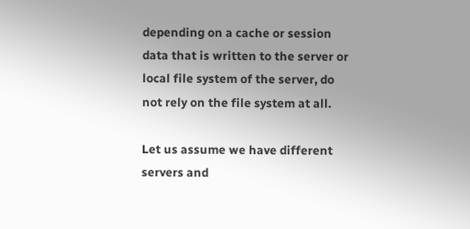depending on a cache or session data that is written to the server or local file system of the server, do not rely on the file system at all.

Let us assume we have different servers and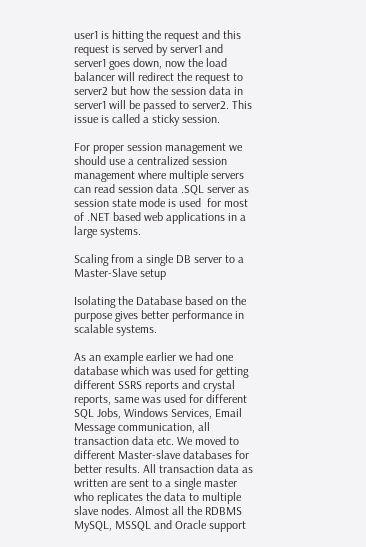user1 is hitting the request and this request is served by server1 and  server1 goes down, now the load balancer will redirect the request to server2 but how the session data in server1 will be passed to server2. This issue is called a sticky session.

For proper session management we should use a centralized session management where multiple servers can read session data .SQL server as session state mode is used  for most of .NET based web applications in a large systems.

Scaling from a single DB server to a Master-Slave setup

Isolating the Database based on the purpose gives better performance in scalable systems.

As an example earlier we had one database which was used for getting different SSRS reports and crystal reports, same was used for different SQL Jobs, Windows Services, Email Message communication, all transaction data etc. We moved to different Master-slave databases for better results. All transaction data as written are sent to a single master who replicates the data to multiple slave nodes. Almost all the RDBMS MySQL, MSSQL and Oracle support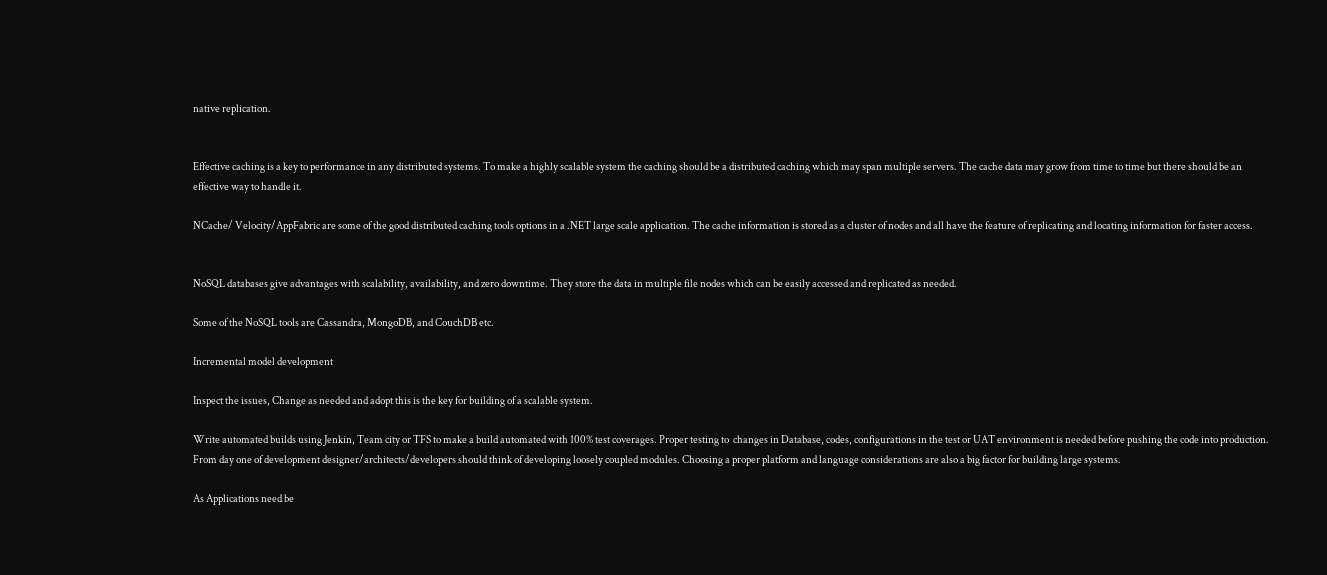native replication.


Effective caching is a key to performance in any distributed systems. To make a highly scalable system the caching should be a distributed caching which may span multiple servers. The cache data may grow from time to time but there should be an effective way to handle it.

NCache/ Velocity/AppFabric are some of the good distributed caching tools options in a .NET large scale application. The cache information is stored as a cluster of nodes and all have the feature of replicating and locating information for faster access.


NoSQL databases give advantages with scalability, availability, and zero downtime. They store the data in multiple file nodes which can be easily accessed and replicated as needed.

Some of the NoSQL tools are Cassandra, MongoDB, and CouchDB etc.

Incremental model development

Inspect the issues, Change as needed and adopt this is the key for building of a scalable system.

Write automated builds using Jenkin, Team city or TFS to make a build automated with 100% test coverages. Proper testing to  changes in Database, codes, configurations in the test or UAT environment is needed before pushing the code into production. From day one of development designer/architects/developers should think of developing loosely coupled modules. Choosing a proper platform and language considerations are also a big factor for building large systems.

As Applications need be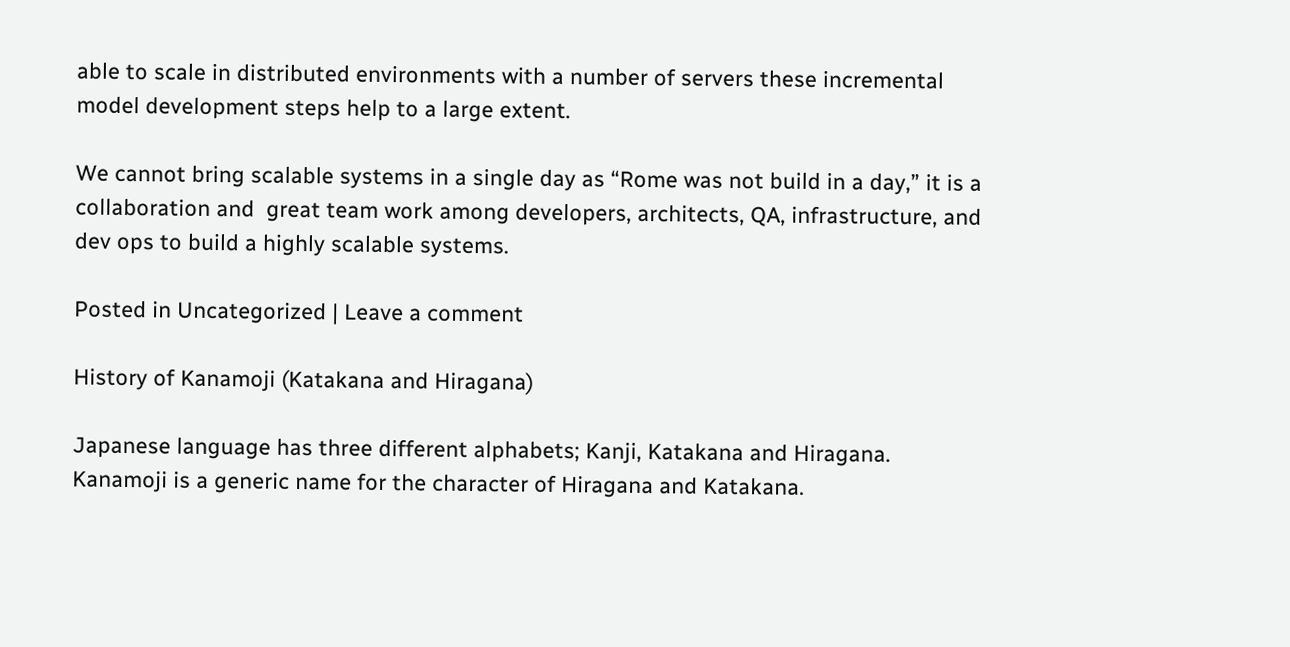able to scale in distributed environments with a number of servers these incremental model development steps help to a large extent.

We cannot bring scalable systems in a single day as “Rome was not build in a day,” it is a collaboration and  great team work among developers, architects, QA, infrastructure, and dev ops to build a highly scalable systems.

Posted in Uncategorized | Leave a comment

History of Kanamoji (Katakana and Hiragana)

Japanese language has three different alphabets; Kanji, Katakana and Hiragana. Kanamoji is a generic name for the character of Hiragana and Katakana.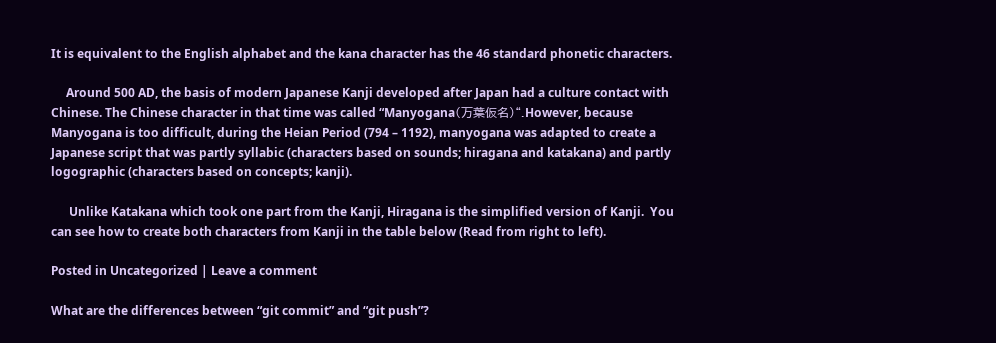It is equivalent to the English alphabet and the kana character has the 46 standard phonetic characters.

     Around 500 AD, the basis of modern Japanese Kanji developed after Japan had a culture contact with Chinese. The Chinese character in that time was called “Manyogana(万葉仮名)“.However, because Manyogana is too difficult, during the Heian Period (794 – 1192), manyogana was adapted to create a Japanese script that was partly syllabic (characters based on sounds; hiragana and katakana) and partly logographic (characters based on concepts; kanji).

      Unlike Katakana which took one part from the Kanji, Hiragana is the simplified version of Kanji.  You can see how to create both characters from Kanji in the table below (Read from right to left).

Posted in Uncategorized | Leave a comment

What are the differences between “git commit” and “git push”?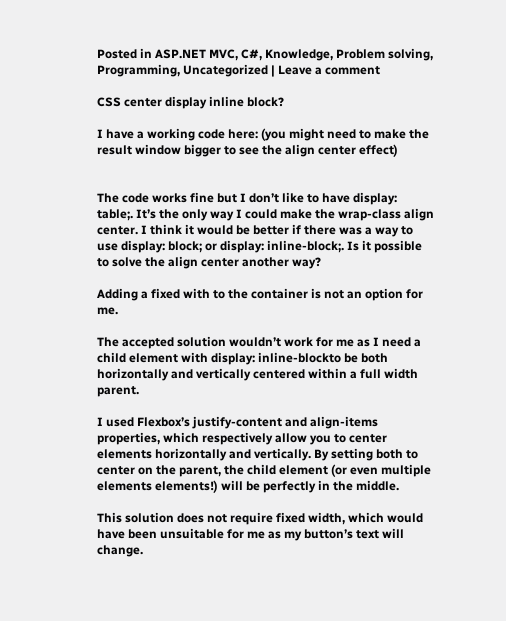Posted in ASP.NET MVC, C#, Knowledge, Problem solving, Programming, Uncategorized | Leave a comment

CSS center display inline block?

I have a working code here: (you might need to make the result window bigger to see the align center effect)


The code works fine but I don’t like to have display: table;. It’s the only way I could make the wrap-class align center. I think it would be better if there was a way to use display: block; or display: inline-block;. Is it possible to solve the align center another way?

Adding a fixed with to the container is not an option for me.

The accepted solution wouldn’t work for me as I need a child element with display: inline-blockto be both horizontally and vertically centered within a full width parent.

I used Flexbox’s justify-content and align-items properties, which respectively allow you to center elements horizontally and vertically. By setting both to center on the parent, the child element (or even multiple elements elements!) will be perfectly in the middle.

This solution does not require fixed width, which would have been unsuitable for me as my button’s text will change.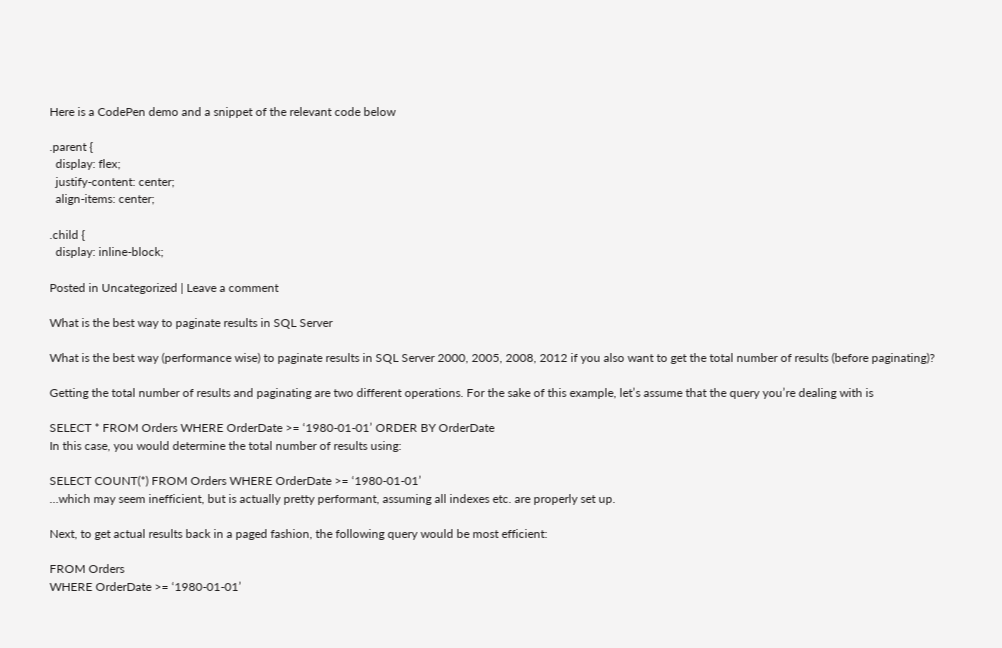Here is a CodePen demo and a snippet of the relevant code below

.parent {
  display: flex;
  justify-content: center;
  align-items: center;

.child {
  display: inline-block;

Posted in Uncategorized | Leave a comment

What is the best way to paginate results in SQL Server

What is the best way (performance wise) to paginate results in SQL Server 2000, 2005, 2008, 2012 if you also want to get the total number of results (before paginating)?

Getting the total number of results and paginating are two different operations. For the sake of this example, let’s assume that the query you’re dealing with is

SELECT * FROM Orders WHERE OrderDate >= ‘1980-01-01’ ORDER BY OrderDate
In this case, you would determine the total number of results using:

SELECT COUNT(*) FROM Orders WHERE OrderDate >= ‘1980-01-01’
…which may seem inefficient, but is actually pretty performant, assuming all indexes etc. are properly set up.

Next, to get actual results back in a paged fashion, the following query would be most efficient:

FROM Orders
WHERE OrderDate >= ‘1980-01-01’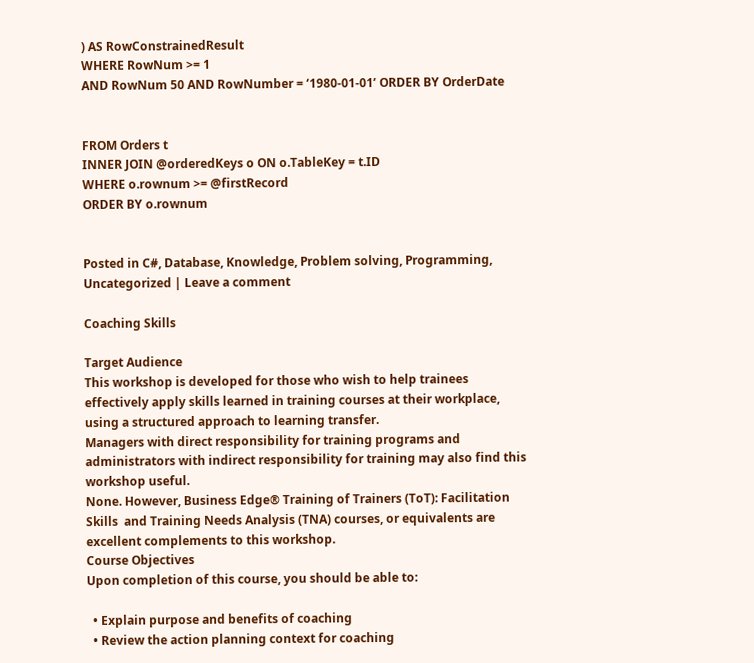) AS RowConstrainedResult
WHERE RowNum >= 1
AND RowNum 50 AND RowNumber = ‘1980-01-01’ ORDER BY OrderDate


FROM Orders t
INNER JOIN @orderedKeys o ON o.TableKey = t.ID
WHERE o.rownum >= @firstRecord
ORDER BY o.rownum


Posted in C#, Database, Knowledge, Problem solving, Programming, Uncategorized | Leave a comment

Coaching Skills

Target Audience
This workshop is developed for those who wish to help trainees effectively apply skills learned in training courses at their workplace, using a structured approach to learning transfer.
Managers with direct responsibility for training programs and administrators with indirect responsibility for training may also find this workshop useful.
None. However, Business Edge® Training of Trainers (ToT): Facilitation Skills  and Training Needs Analysis (TNA) courses, or equivalents are excellent complements to this workshop.
Course Objectives
Upon completion of this course, you should be able to:

  • Explain purpose and benefits of coaching
  • Review the action planning context for coaching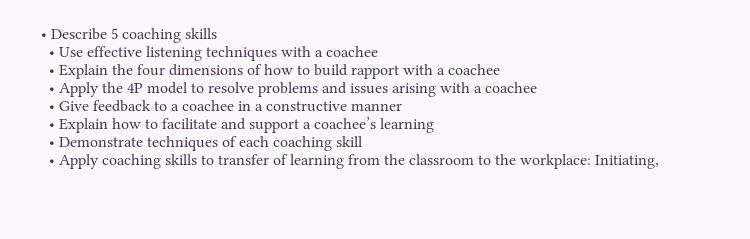• Describe 5 coaching skills
  • Use effective listening techniques with a coachee
  • Explain the four dimensions of how to build rapport with a coachee
  • Apply the 4P model to resolve problems and issues arising with a coachee
  • Give feedback to a coachee in a constructive manner
  • Explain how to facilitate and support a coachee’s learning
  • Demonstrate techniques of each coaching skill
  • Apply coaching skills to transfer of learning from the classroom to the workplace: Initiating,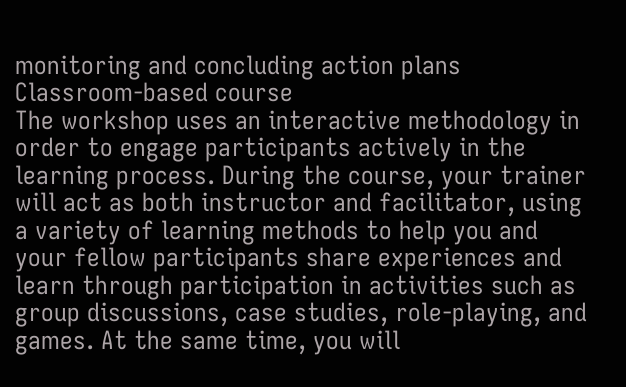monitoring and concluding action plans
Classroom-based course
The workshop uses an interactive methodology in order to engage participants actively in the learning process. During the course, your trainer will act as both instructor and facilitator, using a variety of learning methods to help you and your fellow participants share experiences and learn through participation in activities such as group discussions, case studies, role-playing, and games. At the same time, you will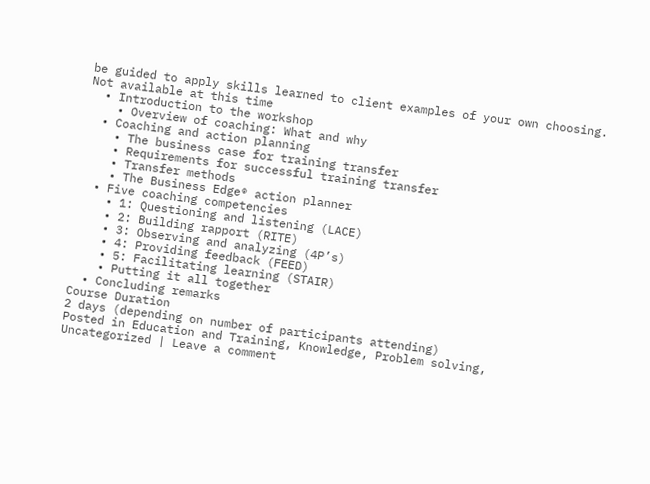be guided to apply skills learned to client examples of your own choosing.
Not available at this time
  • Introduction to the workshop
    • Overview of coaching: What and why
  • Coaching and action planning
    • The business case for training transfer
    • Requirements for successful training transfer
    • Transfer methods
    • The Business Edge® action planner
  • Five coaching competencies
    • 1: Questioning and listening (LACE)
    • 2: Building rapport (RITE)
    • 3: Observing and analyzing (4P’s)
    • 4: Providing feedback (FEED)
    • 5: Facilitating learning (STAIR)
    • Putting it all together
  • Concluding remarks
Course Duration
2 days (depending on number of participants attending)
Posted in Education and Training, Knowledge, Problem solving, Uncategorized | Leave a comment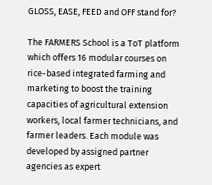GLOSS, EASE, FEED and OFF stand for?

The FARMERS School is a ToT platform which offers 16 modular courses on rice-based integrated farming and marketing to boost the training capacities of agricultural extension workers, local farmer technicians, and farmer leaders. Each module was developed by assigned partner agencies as expert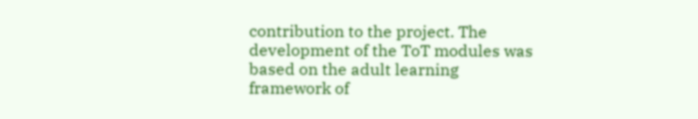contribution to the project. The development of the ToT modules was based on the adult learning framework of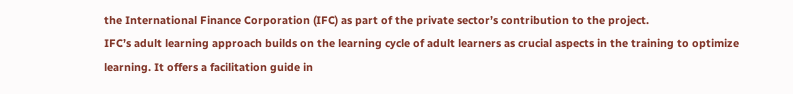the International Finance Corporation (IFC) as part of the private sector’s contribution to the project.
IFC’s adult learning approach builds on the learning cycle of adult learners as crucial aspects in the training to optimize learning. It offers a facilitation guide in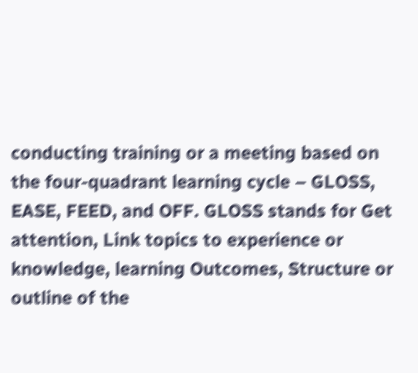conducting training or a meeting based on the four-quadrant learning cycle – GLOSS, EASE, FEED, and OFF. GLOSS stands for Get attention, Link topics to experience or knowledge, learning Outcomes, Structure or outline of the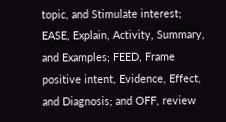topic, and Stimulate interest; EASE, Explain, Activity, Summary, and Examples; FEED, Frame positive intent, Evidence, Effect, and Diagnosis; and OFF, review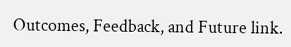Outcomes, Feedback, and Future link.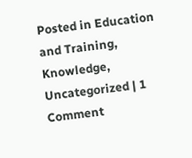Posted in Education and Training, Knowledge, Uncategorized | 1 Comment